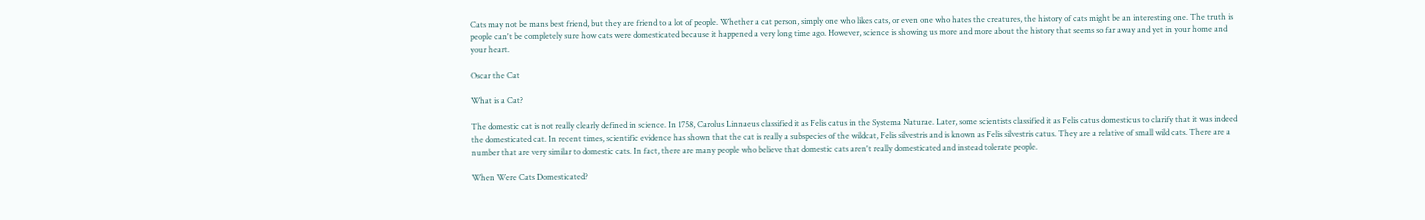Cats may not be mans best friend, but they are friend to a lot of people. Whether a cat person, simply one who likes cats, or even one who hates the creatures, the history of cats might be an interesting one. The truth is people can't be completely sure how cats were domesticated because it happened a very long time ago. However, science is showing us more and more about the history that seems so far away and yet in your home and your heart.

Oscar the Cat

What is a Cat?

The domestic cat is not really clearly defined in science. In 1758, Carolus Linnaeus classified it as Felis catus in the Systema Naturae. Later, some scientists classified it as Felis catus domesticus to clarify that it was indeed the domesticated cat. In recent times, scientific evidence has shown that the cat is really a subspecies of the wildcat, Felis silvestris and is known as Felis silvestris catus. They are a relative of small wild cats. There are a number that are very similar to domestic cats. In fact, there are many people who believe that domestic cats aren't really domesticated and instead tolerate people.

When Were Cats Domesticated?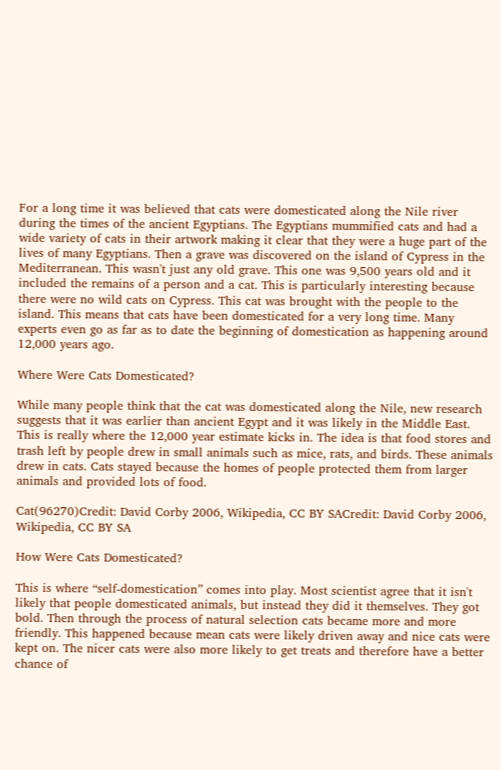For a long time it was believed that cats were domesticated along the Nile river during the times of the ancient Egyptians. The Egyptians mummified cats and had a wide variety of cats in their artwork making it clear that they were a huge part of the lives of many Egyptians. Then a grave was discovered on the island of Cypress in the Mediterranean. This wasn't just any old grave. This one was 9,500 years old and it included the remains of a person and a cat. This is particularly interesting because there were no wild cats on Cypress. This cat was brought with the people to the island. This means that cats have been domesticated for a very long time. Many experts even go as far as to date the beginning of domestication as happening around 12,000 years ago.

Where Were Cats Domesticated?

While many people think that the cat was domesticated along the Nile, new research suggests that it was earlier than ancient Egypt and it was likely in the Middle East. This is really where the 12,000 year estimate kicks in. The idea is that food stores and trash left by people drew in small animals such as mice, rats, and birds. These animals drew in cats. Cats stayed because the homes of people protected them from larger animals and provided lots of food.

Cat(96270)Credit: David Corby 2006, Wikipedia, CC BY SACredit: David Corby 2006, Wikipedia, CC BY SA

How Were Cats Domesticated?

This is where “self-domestication” comes into play. Most scientist agree that it isn't likely that people domesticated animals, but instead they did it themselves. They got bold. Then through the process of natural selection cats became more and more friendly. This happened because mean cats were likely driven away and nice cats were kept on. The nicer cats were also more likely to get treats and therefore have a better chance of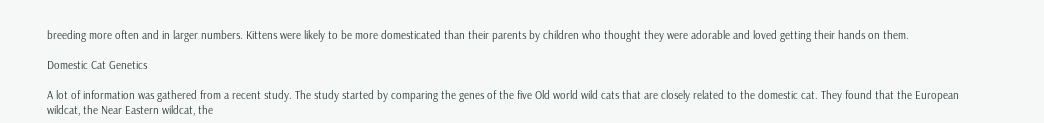breeding more often and in larger numbers. Kittens were likely to be more domesticated than their parents by children who thought they were adorable and loved getting their hands on them.

Domestic Cat Genetics

A lot of information was gathered from a recent study. The study started by comparing the genes of the five Old world wild cats that are closely related to the domestic cat. They found that the European wildcat, the Near Eastern wildcat, the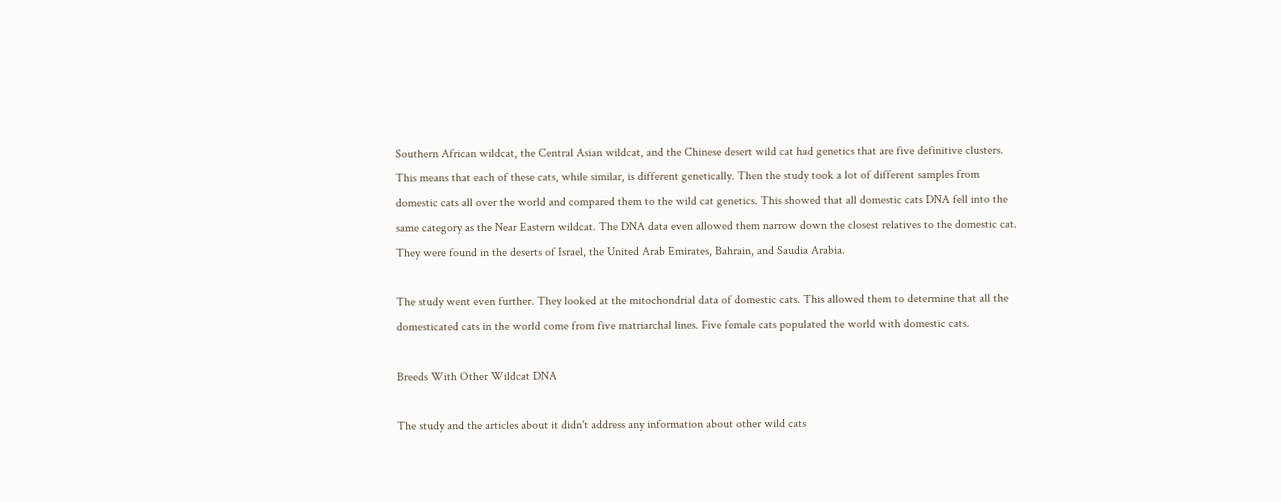Southern African wildcat, the Central Asian wildcat, and the Chinese desert wild cat had genetics that are five definitive clusters. This means that each of these cats, while similar, is different genetically. Then the study took a lot of different samples from domestic cats all over the world and compared them to the wild cat genetics. This showed that all domestic cats DNA fell into the same category as the Near Eastern wildcat. The DNA data even allowed them narrow down the closest relatives to the domestic cat. They were found in the deserts of Israel, the United Arab Emirates, Bahrain, and Saudia Arabia.

The study went even further. They looked at the mitochondrial data of domestic cats. This allowed them to determine that all the domesticated cats in the world come from five matriarchal lines. Five female cats populated the world with domestic cats.

Breeds With Other Wildcat DNA

The study and the articles about it didn't address any information about other wild cats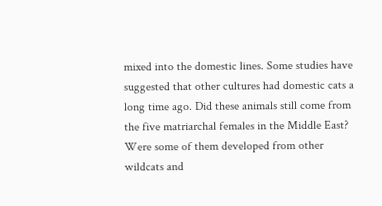mixed into the domestic lines. Some studies have suggested that other cultures had domestic cats a long time ago. Did these animals still come from the five matriarchal females in the Middle East? Were some of them developed from other wildcats and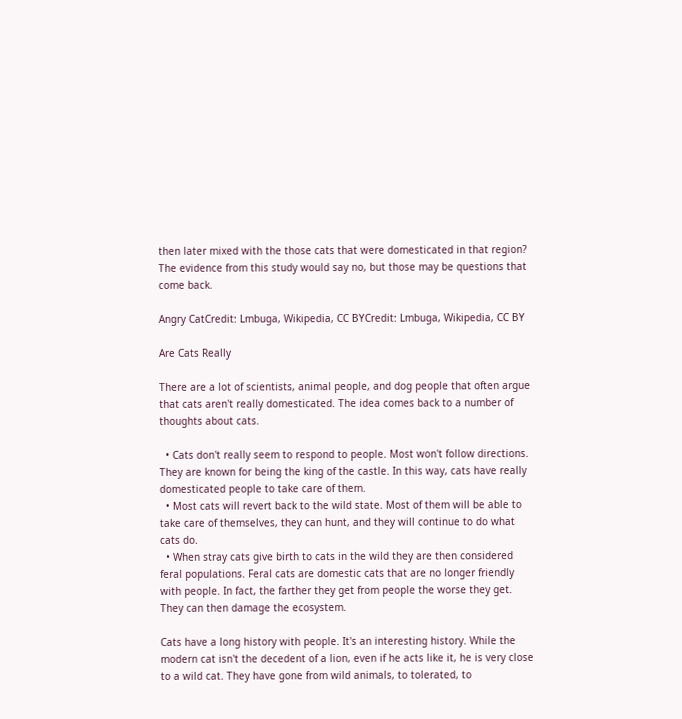then later mixed with the those cats that were domesticated in that region? The evidence from this study would say no, but those may be questions that come back.

Angry CatCredit: Lmbuga, Wikipedia, CC BYCredit: Lmbuga, Wikipedia, CC BY

Are Cats Really

There are a lot of scientists, animal people, and dog people that often argue that cats aren't really domesticated. The idea comes back to a number of thoughts about cats.

  • Cats don't really seem to respond to people. Most won't follow directions. They are known for being the king of the castle. In this way, cats have really domesticated people to take care of them.
  • Most cats will revert back to the wild state. Most of them will be able to take care of themselves, they can hunt, and they will continue to do what cats do.
  • When stray cats give birth to cats in the wild they are then considered feral populations. Feral cats are domestic cats that are no longer friendly with people. In fact, the farther they get from people the worse they get. They can then damage the ecosystem.

Cats have a long history with people. It's an interesting history. While the modern cat isn't the decedent of a lion, even if he acts like it, he is very close to a wild cat. They have gone from wild animals, to tolerated, to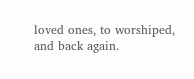loved ones, to worshiped, and back again.